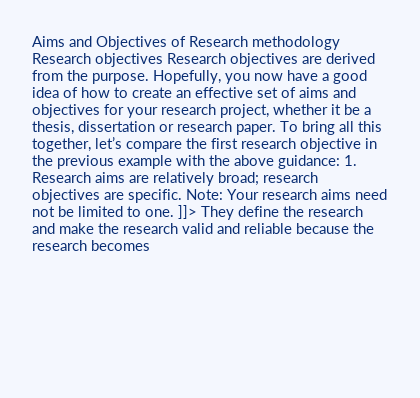Aims and Objectives of Research methodology Research objectives Research objectives are derived from the purpose. Hopefully, you now have a good idea of how to create an effective set of aims and objectives for your research project, whether it be a thesis, dissertation or research paper. To bring all this together, let’s compare the first research objective in the previous example with the above guidance: 1. Research aims are relatively broad; research objectives are specific. Note: Your research aims need not be limited to one. ]]> They define the research and make the research valid and reliable because the research becomes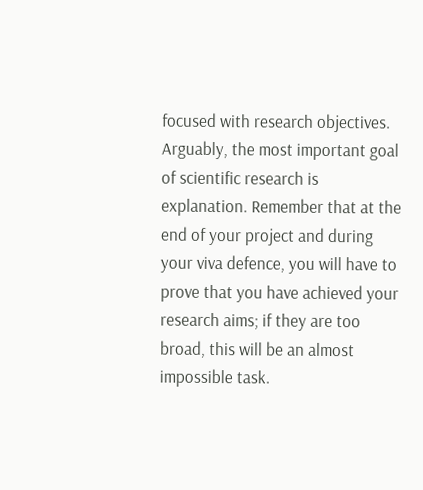focused with research objectives. Arguably, the most important goal of scientific research is explanation. Remember that at the end of your project and during your viva defence, you will have to prove that you have achieved your research aims; if they are too broad, this will be an almost impossible task.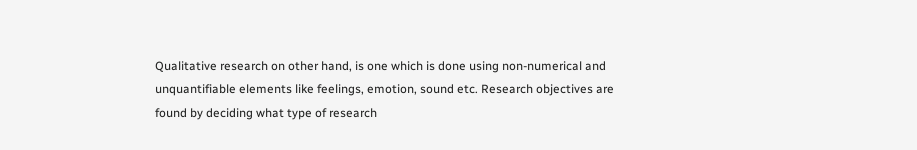Qualitative research on other hand, is one which is done using non-numerical and unquantifiable elements like feelings, emotion, sound etc. Research objectives are found by deciding what type of research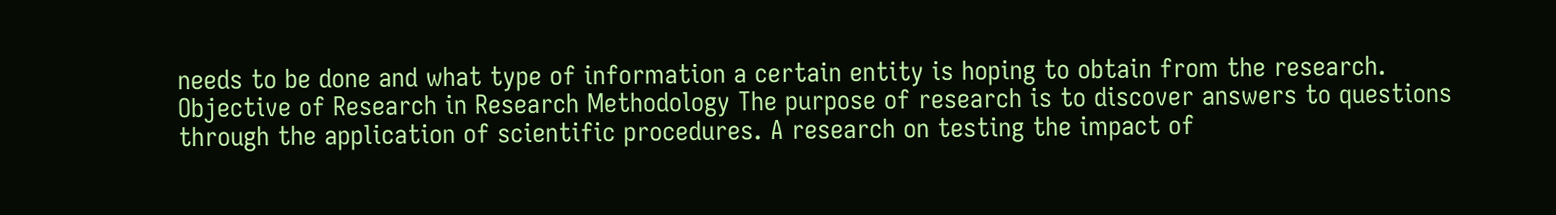needs to be done and what type of information a certain entity is hoping to obtain from the research. Objective of Research in Research Methodology The purpose of research is to discover answers to questions through the application of scientific procedures. A research on testing the impact of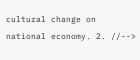cultural change on national economy. 2. //-->